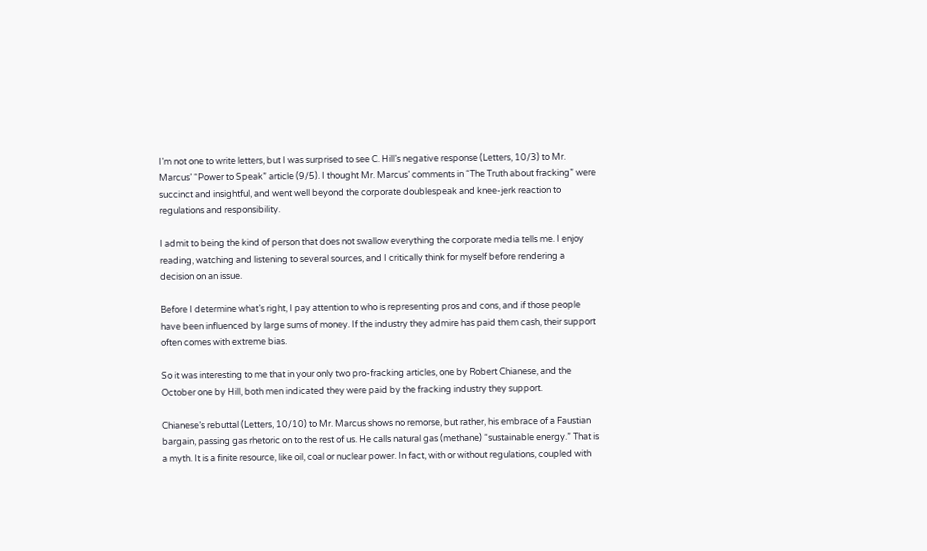I’m not one to write letters, but I was surprised to see C. Hill’s negative response (Letters, 10/3) to Mr. Marcus’ “Power to Speak” article (9/5). I thought Mr. Marcus’ comments in “The Truth about fracking” were succinct and insightful, and went well beyond the corporate doublespeak and knee-jerk reaction to regulations and responsibility.

I admit to being the kind of person that does not swallow everything the corporate media tells me. I enjoy reading, watching and listening to several sources, and I critically think for myself before rendering a decision on an issue.

Before I determine what’s right, I pay attention to who is representing pros and cons, and if those people have been influenced by large sums of money. If the industry they admire has paid them cash, their support often comes with extreme bias.

So it was interesting to me that in your only two pro-fracking articles, one by Robert Chianese, and the October one by Hill, both men indicated they were paid by the fracking industry they support.

Chianese’s rebuttal (Letters, 10/10) to Mr. Marcus shows no remorse, but rather, his embrace of a Faustian bargain, passing gas rhetoric on to the rest of us. He calls natural gas (methane) “sustainable energy.” That is a myth. It is a finite resource, like oil, coal or nuclear power. In fact, with or without regulations, coupled with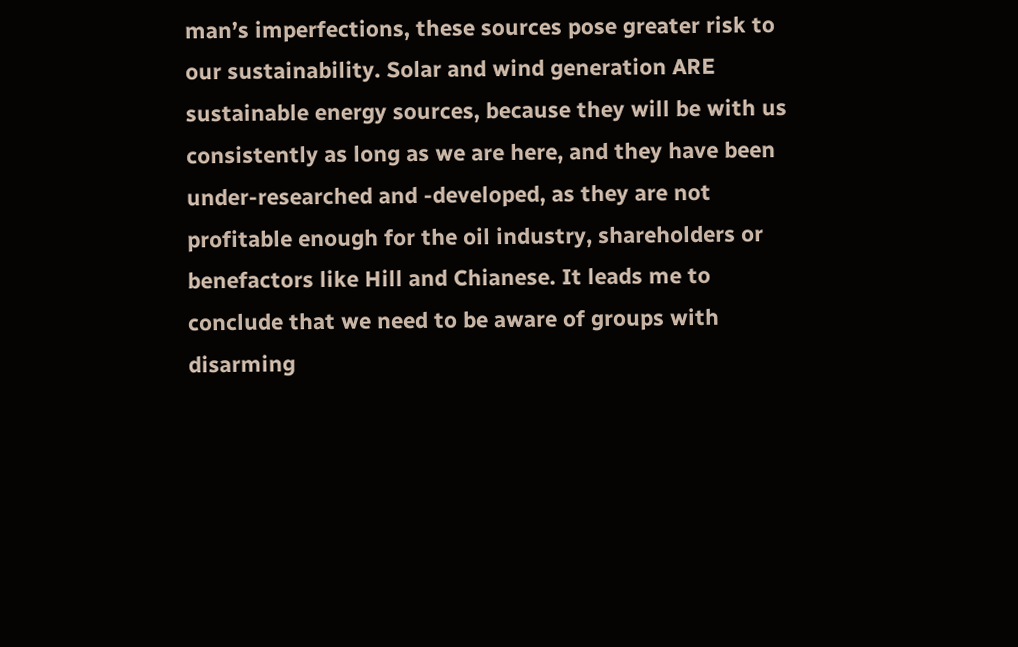man’s imperfections, these sources pose greater risk to our sustainability. Solar and wind generation ARE sustainable energy sources, because they will be with us consistently as long as we are here, and they have been under-researched and -developed, as they are not profitable enough for the oil industry, shareholders or benefactors like Hill and Chianese. It leads me to conclude that we need to be aware of groups with disarming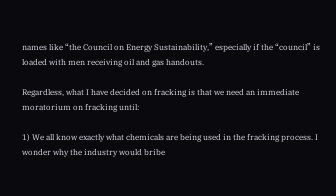names like “the Council on Energy Sustainability,” especially if the “council” is loaded with men receiving oil and gas handouts.

Regardless, what I have decided on fracking is that we need an immediate moratorium on fracking until:

1) We all know exactly what chemicals are being used in the fracking process. I wonder why the industry would bribe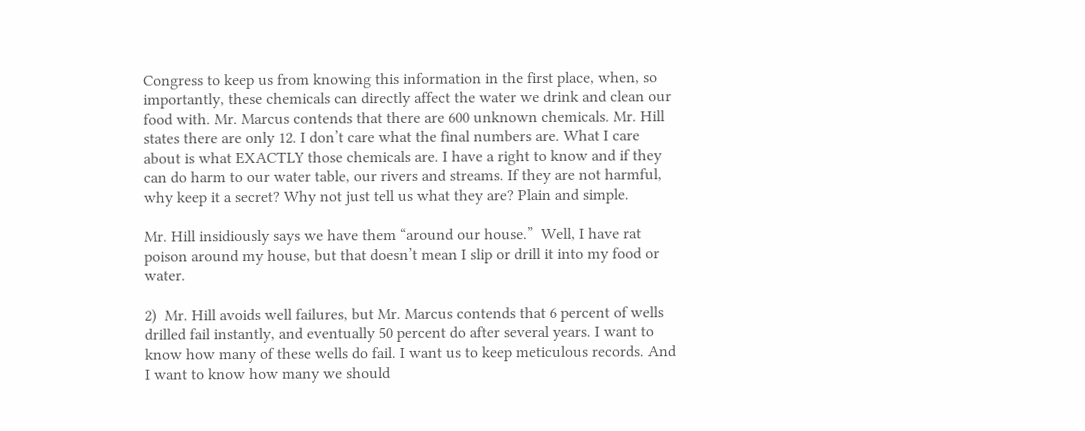Congress to keep us from knowing this information in the first place, when, so importantly, these chemicals can directly affect the water we drink and clean our food with. Mr. Marcus contends that there are 600 unknown chemicals. Mr. Hill states there are only 12. I don’t care what the final numbers are. What I care about is what EXACTLY those chemicals are. I have a right to know and if they can do harm to our water table, our rivers and streams. If they are not harmful, why keep it a secret? Why not just tell us what they are? Plain and simple.

Mr. Hill insidiously says we have them “around our house.”  Well, I have rat poison around my house, but that doesn’t mean I slip or drill it into my food or water.

2)  Mr. Hill avoids well failures, but Mr. Marcus contends that 6 percent of wells drilled fail instantly, and eventually 50 percent do after several years. I want to know how many of these wells do fail. I want us to keep meticulous records. And I want to know how many we should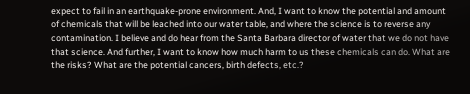expect to fail in an earthquake-prone environment. And, I want to know the potential and amount of chemicals that will be leached into our water table, and where the science is to reverse any contamination. I believe and do hear from the Santa Barbara director of water that we do not have that science. And further, I want to know how much harm to us these chemicals can do. What are the risks? What are the potential cancers, birth defects, etc.?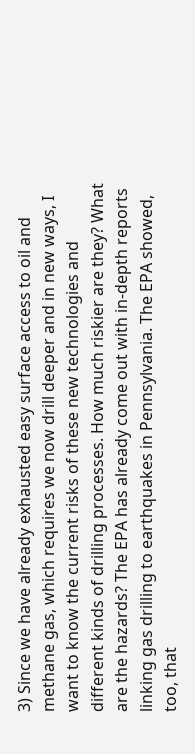3) Since we have already exhausted easy surface access to oil and methane gas, which requires we now drill deeper and in new ways, I want to know the current risks of these new technologies and different kinds of drilling processes. How much riskier are they? What are the hazards? The EPA has already come out with in-depth reports linking gas drilling to earthquakes in Pennsylvania. The EPA showed, too, that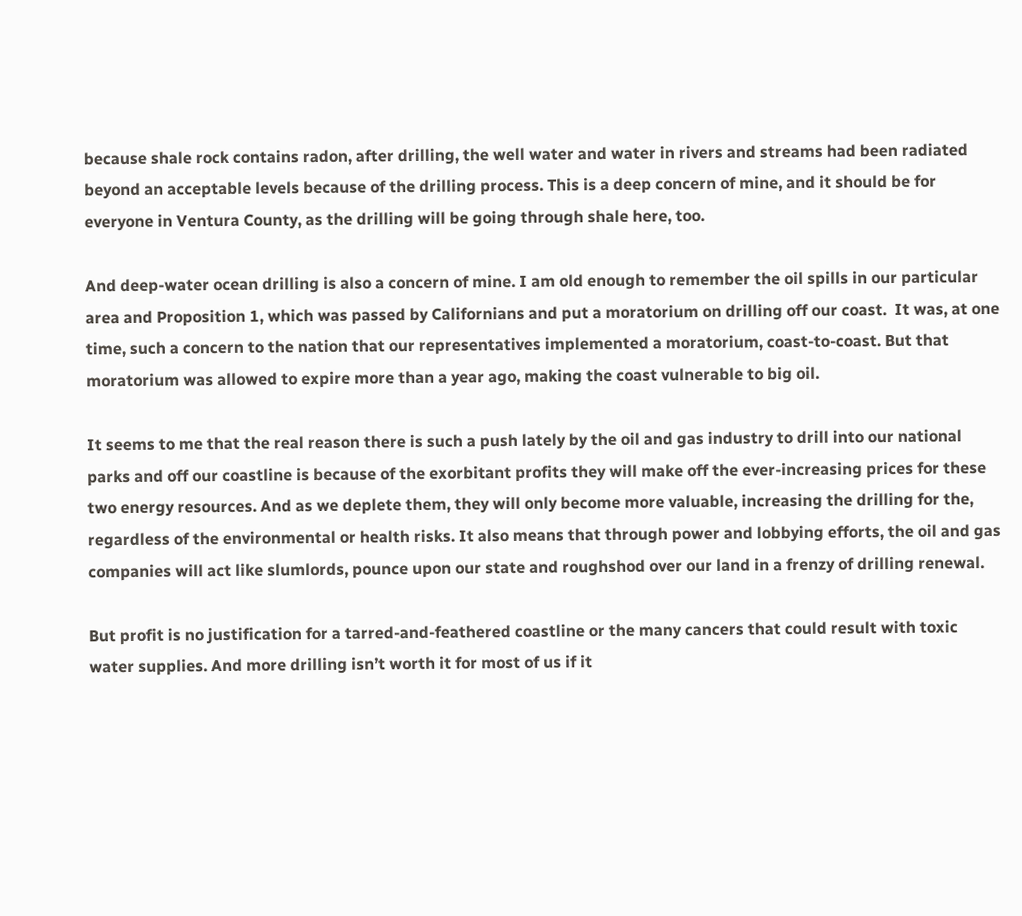because shale rock contains radon, after drilling, the well water and water in rivers and streams had been radiated beyond an acceptable levels because of the drilling process. This is a deep concern of mine, and it should be for everyone in Ventura County, as the drilling will be going through shale here, too.

And deep-water ocean drilling is also a concern of mine. I am old enough to remember the oil spills in our particular area and Proposition 1, which was passed by Californians and put a moratorium on drilling off our coast.  It was, at one time, such a concern to the nation that our representatives implemented a moratorium, coast-to-coast. But that moratorium was allowed to expire more than a year ago, making the coast vulnerable to big oil.

It seems to me that the real reason there is such a push lately by the oil and gas industry to drill into our national parks and off our coastline is because of the exorbitant profits they will make off the ever-increasing prices for these two energy resources. And as we deplete them, they will only become more valuable, increasing the drilling for the, regardless of the environmental or health risks. It also means that through power and lobbying efforts, the oil and gas companies will act like slumlords, pounce upon our state and roughshod over our land in a frenzy of drilling renewal.

But profit is no justification for a tarred-and-feathered coastline or the many cancers that could result with toxic water supplies. And more drilling isn’t worth it for most of us if it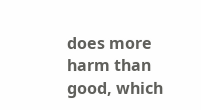does more harm than good, which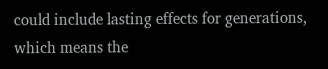could include lasting effects for generations, which means the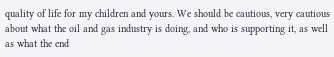quality of life for my children and yours. We should be cautious, very cautious about what the oil and gas industry is doing, and who is supporting it, as well as what the end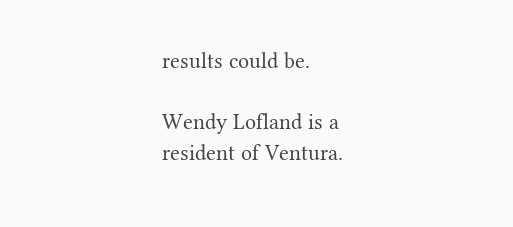results could be.

Wendy Lofland is a resident of Ventura.